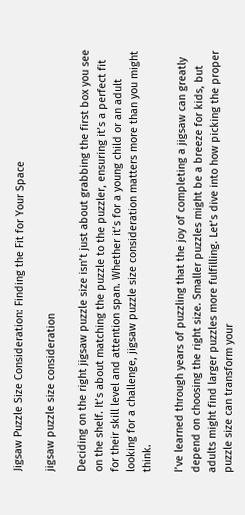Jigsaw Puzzle Size Consideration: Finding the Fit for Your Space

jigsaw puzzle size consideration

Deciding on the right jigsaw puzzle size isn’t just about grabbing the first box you see on the shelf. It’s about matching the puzzle to the puzzler, ensuring it’s a perfect fit for their skill level and attention span. Whether it’s for a young child or an adult looking for a challenge, jigsaw puzzle size consideration matters more than you might think.

I’ve learned through years of puzzling that the joy of completing a jigsaw can greatly depend on choosing the right size. Smaller puzzles might be a breeze for kids, but adults might find larger puzzles more fulfilling. Let’s dive into how picking the proper puzzle size can transform your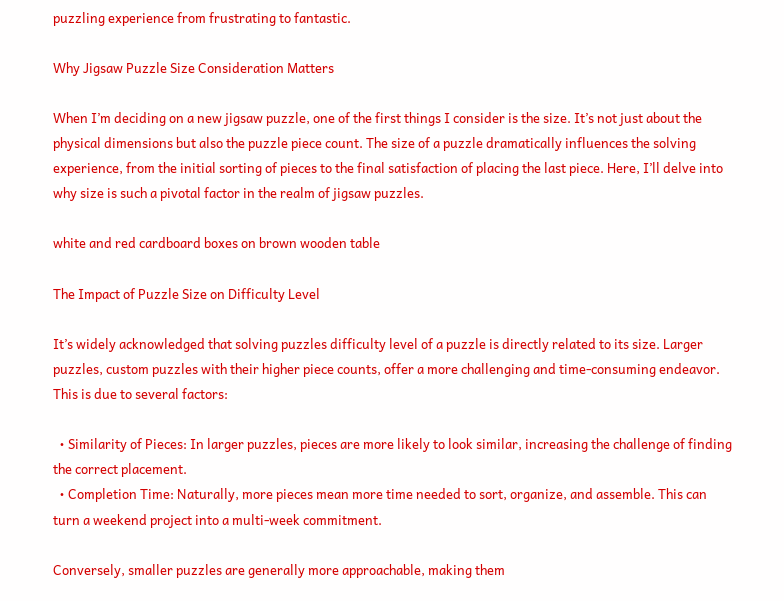puzzling experience from frustrating to fantastic.

Why Jigsaw Puzzle Size Consideration Matters

When I’m deciding on a new jigsaw puzzle, one of the first things I consider is the size. It’s not just about the physical dimensions but also the puzzle piece count. The size of a puzzle dramatically influences the solving experience, from the initial sorting of pieces to the final satisfaction of placing the last piece. Here, I’ll delve into why size is such a pivotal factor in the realm of jigsaw puzzles.

white and red cardboard boxes on brown wooden table

The Impact of Puzzle Size on Difficulty Level

It’s widely acknowledged that solving puzzles difficulty level of a puzzle is directly related to its size. Larger puzzles, custom puzzles with their higher piece counts, offer a more challenging and time-consuming endeavor. This is due to several factors:

  • Similarity of Pieces: In larger puzzles, pieces are more likely to look similar, increasing the challenge of finding the correct placement.
  • Completion Time: Naturally, more pieces mean more time needed to sort, organize, and assemble. This can turn a weekend project into a multi-week commitment.

Conversely, smaller puzzles are generally more approachable, making them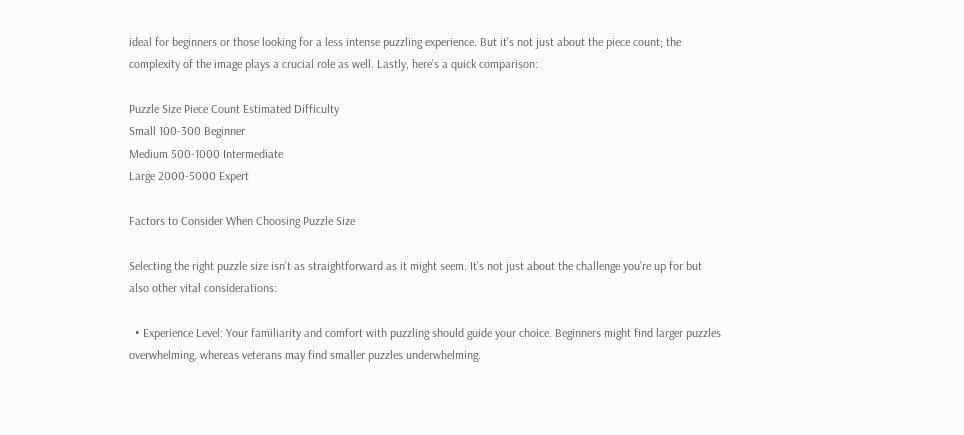ideal for beginners or those looking for a less intense puzzling experience. But it’s not just about the piece count; the complexity of the image plays a crucial role as well. Lastly, here’s a quick comparison:

Puzzle Size Piece Count Estimated Difficulty
Small 100-300 Beginner
Medium 500-1000 Intermediate
Large 2000-5000 Expert

Factors to Consider When Choosing Puzzle Size

Selecting the right puzzle size isn’t as straightforward as it might seem. It’s not just about the challenge you’re up for but also other vital considerations:

  • Experience Level: Your familiarity and comfort with puzzling should guide your choice. Beginners might find larger puzzles overwhelming, whereas veterans may find smaller puzzles underwhelming.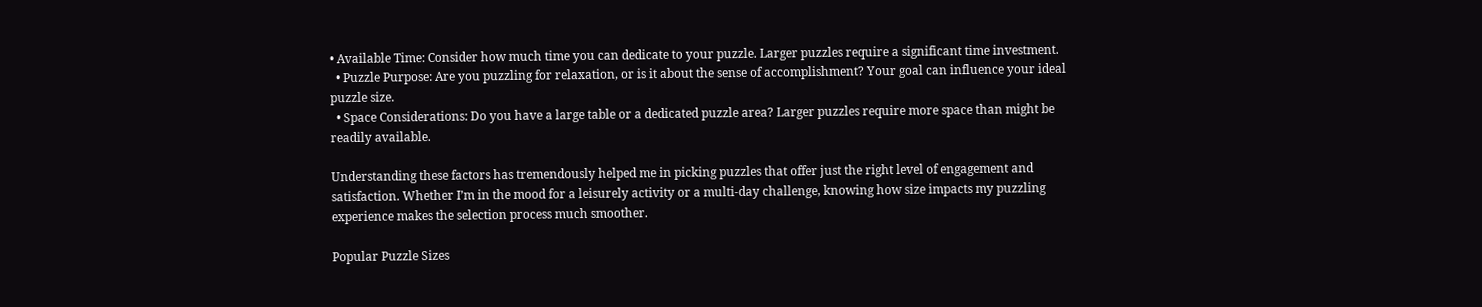• Available Time: Consider how much time you can dedicate to your puzzle. Larger puzzles require a significant time investment.
  • Puzzle Purpose: Are you puzzling for relaxation, or is it about the sense of accomplishment? Your goal can influence your ideal puzzle size.
  • Space Considerations: Do you have a large table or a dedicated puzzle area? Larger puzzles require more space than might be readily available.

Understanding these factors has tremendously helped me in picking puzzles that offer just the right level of engagement and satisfaction. Whether I’m in the mood for a leisurely activity or a multi-day challenge, knowing how size impacts my puzzling experience makes the selection process much smoother.

Popular Puzzle Sizes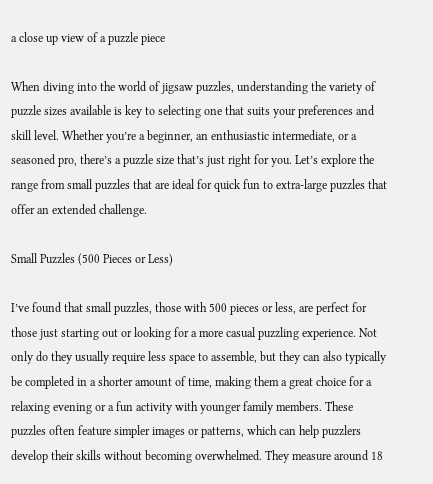a close up view of a puzzle piece

When diving into the world of jigsaw puzzles, understanding the variety of puzzle sizes available is key to selecting one that suits your preferences and skill level. Whether you’re a beginner, an enthusiastic intermediate, or a seasoned pro, there’s a puzzle size that’s just right for you. Let’s explore the range from small puzzles that are ideal for quick fun to extra-large puzzles that offer an extended challenge.

Small Puzzles (500 Pieces or Less)

I’ve found that small puzzles, those with 500 pieces or less, are perfect for those just starting out or looking for a more casual puzzling experience. Not only do they usually require less space to assemble, but they can also typically be completed in a shorter amount of time, making them a great choice for a relaxing evening or a fun activity with younger family members. These puzzles often feature simpler images or patterns, which can help puzzlers develop their skills without becoming overwhelmed. They measure around 18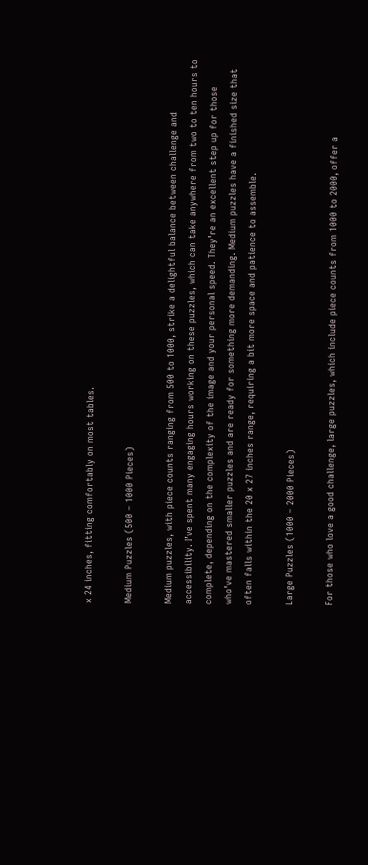x 24 inches, fitting comfortably on most tables.

Medium Puzzles (500 – 1000 Pieces)

Medium puzzles, with piece counts ranging from 500 to 1000, strike a delightful balance between challenge and accessibility. I’ve spent many engaging hours working on these puzzles, which can take anywhere from two to ten hours to complete, depending on the complexity of the image and your personal speed. They’re an excellent step up for those who’ve mastered smaller puzzles and are ready for something more demanding. Medium puzzles have a finished size that often falls within the 20 x 27 inches range, requiring a bit more space and patience to assemble.

Large Puzzles (1000 – 2000 Pieces)

For those who love a good challenge, large puzzles, which include piece counts from 1000 to 2000, offer a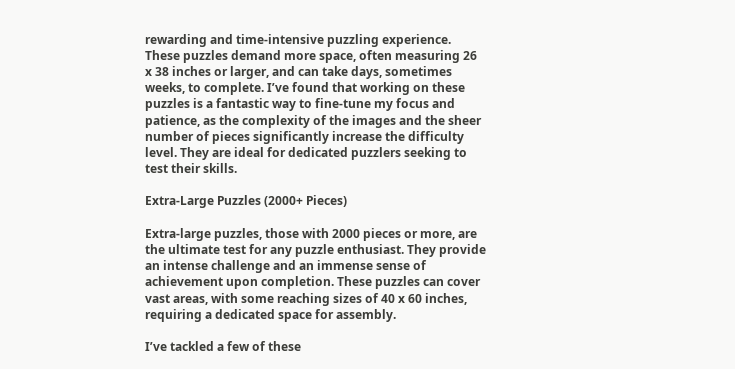rewarding and time-intensive puzzling experience. These puzzles demand more space, often measuring 26 x 38 inches or larger, and can take days, sometimes weeks, to complete. I’ve found that working on these puzzles is a fantastic way to fine-tune my focus and patience, as the complexity of the images and the sheer number of pieces significantly increase the difficulty level. They are ideal for dedicated puzzlers seeking to test their skills.

Extra-Large Puzzles (2000+ Pieces)

Extra-large puzzles, those with 2000 pieces or more, are the ultimate test for any puzzle enthusiast. They provide an intense challenge and an immense sense of achievement upon completion. These puzzles can cover vast areas, with some reaching sizes of 40 x 60 inches, requiring a dedicated space for assembly.

I’ve tackled a few of these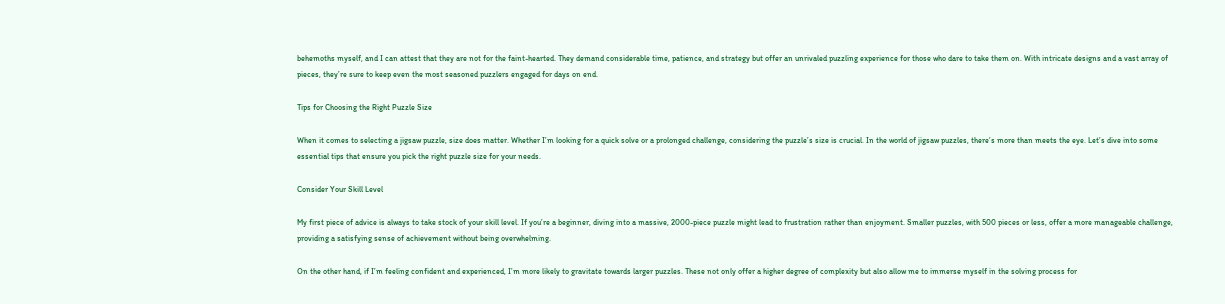behemoths myself, and I can attest that they are not for the faint-hearted. They demand considerable time, patience, and strategy but offer an unrivaled puzzling experience for those who dare to take them on. With intricate designs and a vast array of pieces, they’re sure to keep even the most seasoned puzzlers engaged for days on end.

Tips for Choosing the Right Puzzle Size

When it comes to selecting a jigsaw puzzle, size does matter. Whether I’m looking for a quick solve or a prolonged challenge, considering the puzzle’s size is crucial. In the world of jigsaw puzzles, there’s more than meets the eye. Let’s dive into some essential tips that ensure you pick the right puzzle size for your needs.

Consider Your Skill Level

My first piece of advice is always to take stock of your skill level. If you’re a beginner, diving into a massive, 2000-piece puzzle might lead to frustration rather than enjoyment. Smaller puzzles, with 500 pieces or less, offer a more manageable challenge, providing a satisfying sense of achievement without being overwhelming.

On the other hand, if I’m feeling confident and experienced, I’m more likely to gravitate towards larger puzzles. These not only offer a higher degree of complexity but also allow me to immerse myself in the solving process for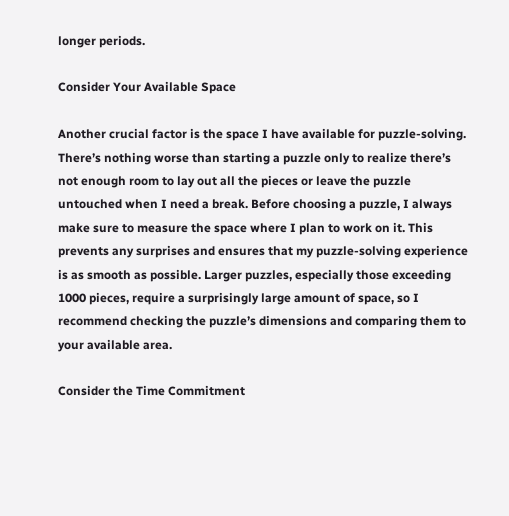longer periods.

Consider Your Available Space

Another crucial factor is the space I have available for puzzle-solving. There’s nothing worse than starting a puzzle only to realize there’s not enough room to lay out all the pieces or leave the puzzle untouched when I need a break. Before choosing a puzzle, I always make sure to measure the space where I plan to work on it. This prevents any surprises and ensures that my puzzle-solving experience is as smooth as possible. Larger puzzles, especially those exceeding 1000 pieces, require a surprisingly large amount of space, so I recommend checking the puzzle’s dimensions and comparing them to your available area.

Consider the Time Commitment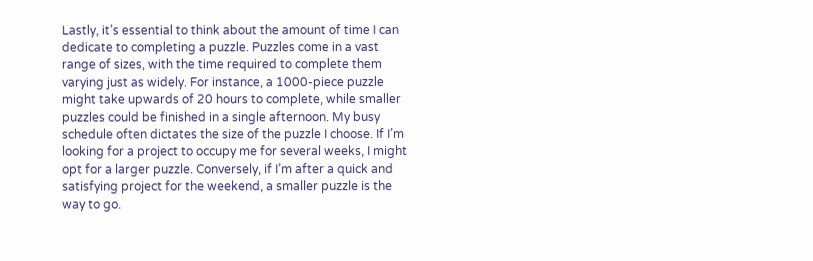Lastly, it’s essential to think about the amount of time I can dedicate to completing a puzzle. Puzzles come in a vast range of sizes, with the time required to complete them varying just as widely. For instance, a 1000-piece puzzle might take upwards of 20 hours to complete, while smaller puzzles could be finished in a single afternoon. My busy schedule often dictates the size of the puzzle I choose. If I’m looking for a project to occupy me for several weeks, I might opt for a larger puzzle. Conversely, if I’m after a quick and satisfying project for the weekend, a smaller puzzle is the way to go.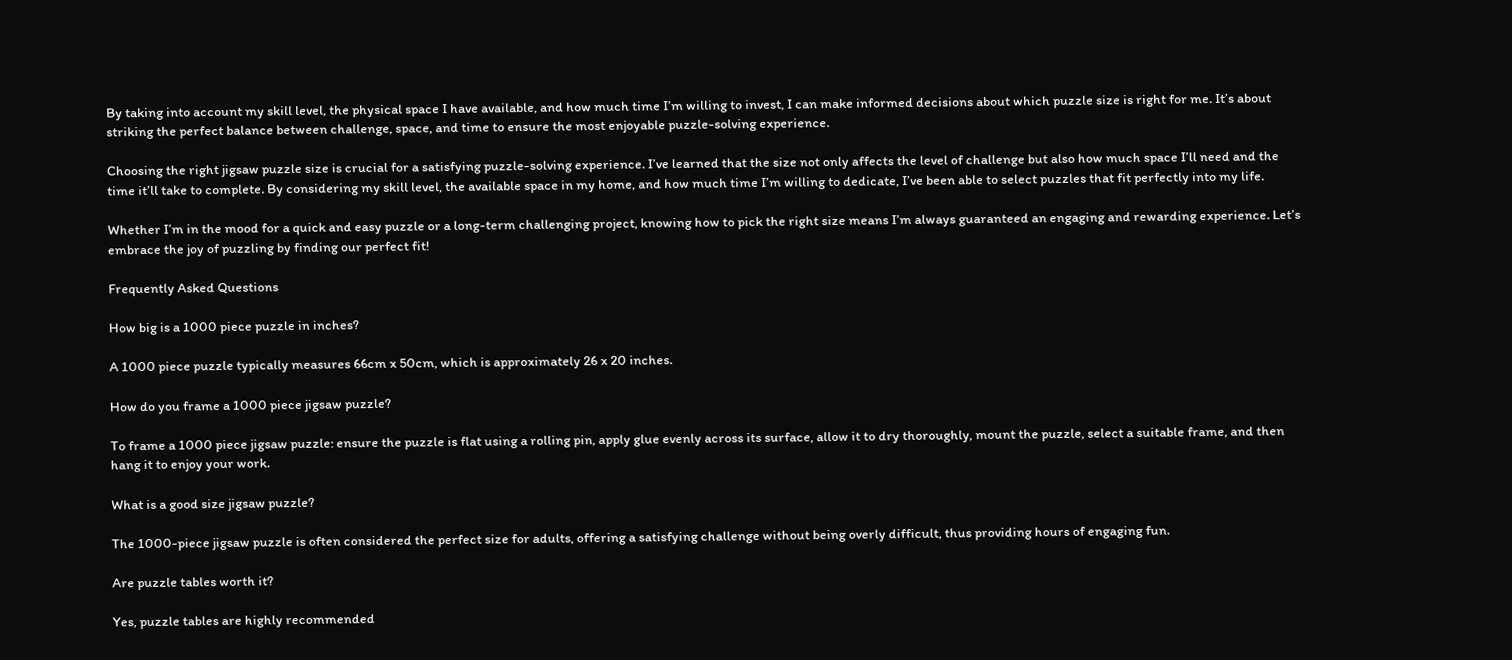By taking into account my skill level, the physical space I have available, and how much time I’m willing to invest, I can make informed decisions about which puzzle size is right for me. It’s about striking the perfect balance between challenge, space, and time to ensure the most enjoyable puzzle-solving experience.

Choosing the right jigsaw puzzle size is crucial for a satisfying puzzle-solving experience. I’ve learned that the size not only affects the level of challenge but also how much space I’ll need and the time it’ll take to complete. By considering my skill level, the available space in my home, and how much time I’m willing to dedicate, I’ve been able to select puzzles that fit perfectly into my life.

Whether I’m in the mood for a quick and easy puzzle or a long-term challenging project, knowing how to pick the right size means I’m always guaranteed an engaging and rewarding experience. Let’s embrace the joy of puzzling by finding our perfect fit!

Frequently Asked Questions

How big is a 1000 piece puzzle in inches?

A 1000 piece puzzle typically measures 66cm x 50cm, which is approximately 26 x 20 inches.

How do you frame a 1000 piece jigsaw puzzle?

To frame a 1000 piece jigsaw puzzle: ensure the puzzle is flat using a rolling pin, apply glue evenly across its surface, allow it to dry thoroughly, mount the puzzle, select a suitable frame, and then hang it to enjoy your work.

What is a good size jigsaw puzzle?

The 1000-piece jigsaw puzzle is often considered the perfect size for adults, offering a satisfying challenge without being overly difficult, thus providing hours of engaging fun.

Are puzzle tables worth it?

Yes, puzzle tables are highly recommended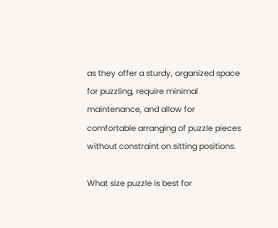as they offer a sturdy, organized space for puzzling, require minimal maintenance, and allow for comfortable arranging of puzzle pieces without constraint on sitting positions.

What size puzzle is best for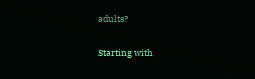adults?

Starting with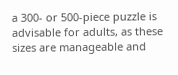a 300- or 500-piece puzzle is advisable for adults, as these sizes are manageable and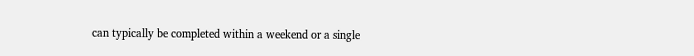can typically be completed within a weekend or a single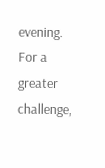evening. For a greater challenge,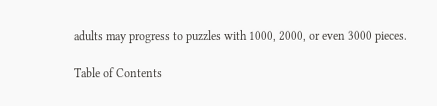adults may progress to puzzles with 1000, 2000, or even 3000 pieces.

Table of Contents